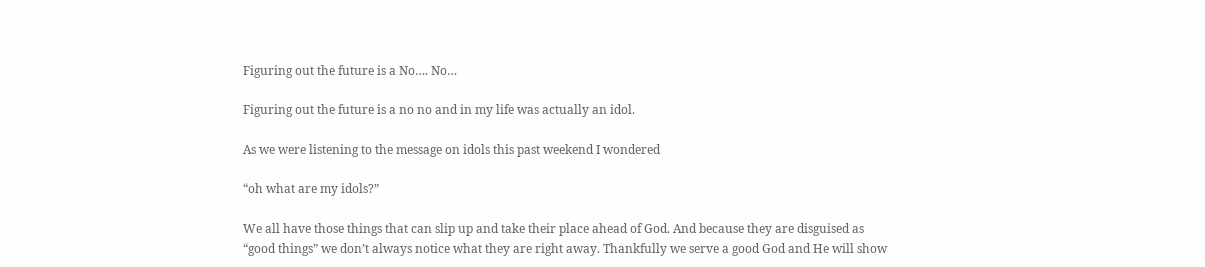Figuring out the future is a No…. No…

Figuring out the future is a no no and in my life was actually an idol.

As we were listening to the message on idols this past weekend I wondered

“oh what are my idols?”

We all have those things that can slip up and take their place ahead of God. And because they are disguised as “good things” we don’t always notice what they are right away. Thankfully we serve a good God and He will show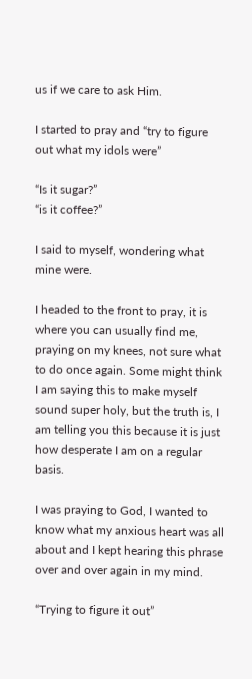us if we care to ask Him.

I started to pray and “try to figure out what my idols were”

“Is it sugar?”
“is it coffee?”

I said to myself, wondering what mine were.

I headed to the front to pray, it is where you can usually find me, praying on my knees, not sure what to do once again. Some might think I am saying this to make myself sound super holy, but the truth is, I am telling you this because it is just how desperate I am on a regular basis.

I was praying to God, I wanted to know what my anxious heart was all about and I kept hearing this phrase over and over again in my mind.

“Trying to figure it out”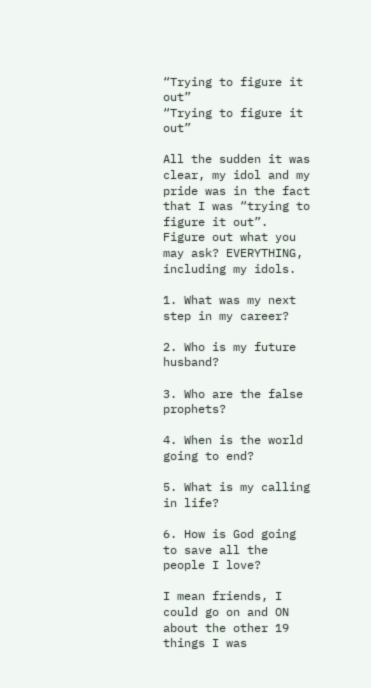“Trying to figure it out”
“Trying to figure it out”

All the sudden it was clear, my idol and my pride was in the fact that I was “trying to figure it out”. Figure out what you may ask? EVERYTHING, including my idols.

1. What was my next step in my career?

2. Who is my future husband?

3. Who are the false prophets?

4. When is the world going to end?

5. What is my calling in life?

6. How is God going to save all the people I love?

I mean friends, I could go on and ON about the other 19 things I was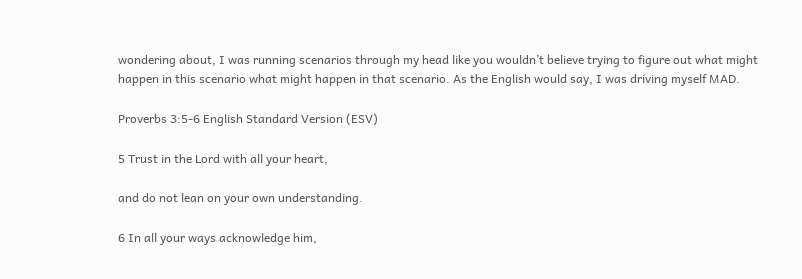wondering about, I was running scenarios through my head like you wouldn’t believe trying to figure out what might happen in this scenario what might happen in that scenario. As the English would say, I was driving myself MAD.

Proverbs 3:5-6 English Standard Version (ESV)

5 Trust in the Lord with all your heart,

and do not lean on your own understanding.

6 In all your ways acknowledge him,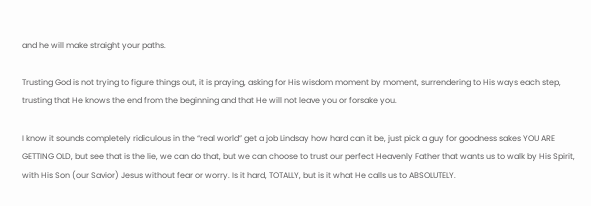and he will make straight your paths.

Trusting God is not trying to figure things out, it is praying, asking for His wisdom moment by moment, surrendering to His ways each step, trusting that He knows the end from the beginning and that He will not leave you or forsake you.

I know it sounds completely ridiculous in the “real world” get a job Lindsay how hard can it be, just pick a guy for goodness sakes YOU ARE GETTING OLD, but see that is the lie, we can do that, but we can choose to trust our perfect Heavenly Father that wants us to walk by His Spirit, with His Son (our Savior) Jesus without fear or worry. Is it hard, TOTALLY, but is it what He calls us to ABSOLUTELY.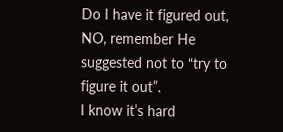Do I have it figured out, NO, remember He suggested not to “try to figure it out”.
I know it’s hard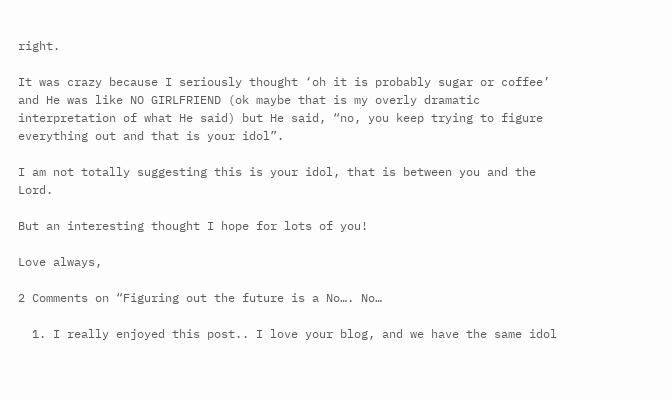right.

It was crazy because I seriously thought ‘oh it is probably sugar or coffee’ and He was like NO GIRLFRIEND (ok maybe that is my overly dramatic interpretation of what He said) but He said, “no, you keep trying to figure everything out and that is your idol”.

I am not totally suggesting this is your idol, that is between you and the Lord.

But an interesting thought I hope for lots of you!

Love always,

2 Comments on “Figuring out the future is a No…. No…

  1. I really enjoyed this post.. I love your blog, and we have the same idol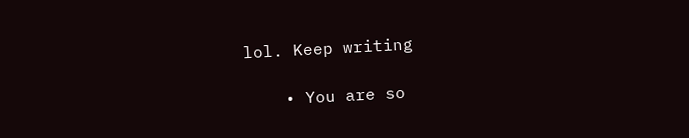lol. Keep writing

    • You are so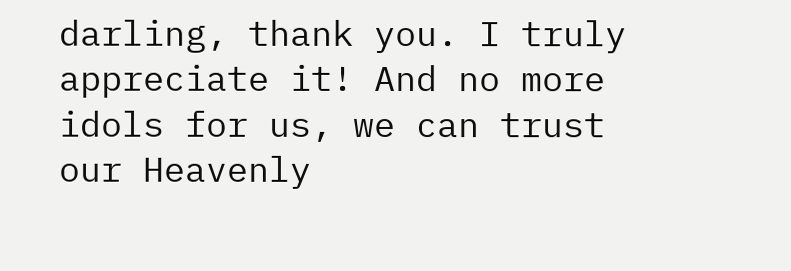darling, thank you. I truly appreciate it! And no more idols for us, we can trust our Heavenly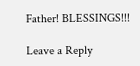Father! BLESSINGS!!!

Leave a Reply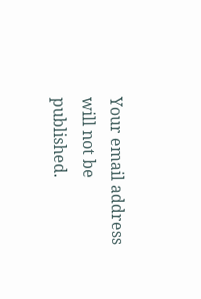Your email address will not be published.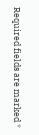Required fields are marked *